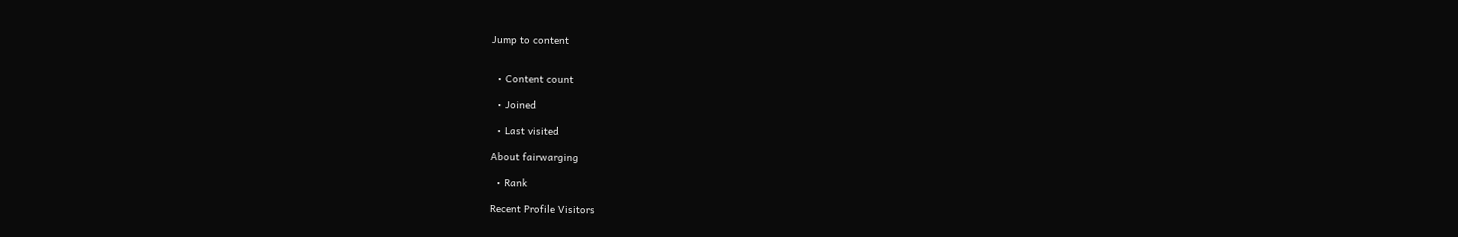Jump to content


  • Content count

  • Joined

  • Last visited

About fairwarging

  • Rank

Recent Profile Visitors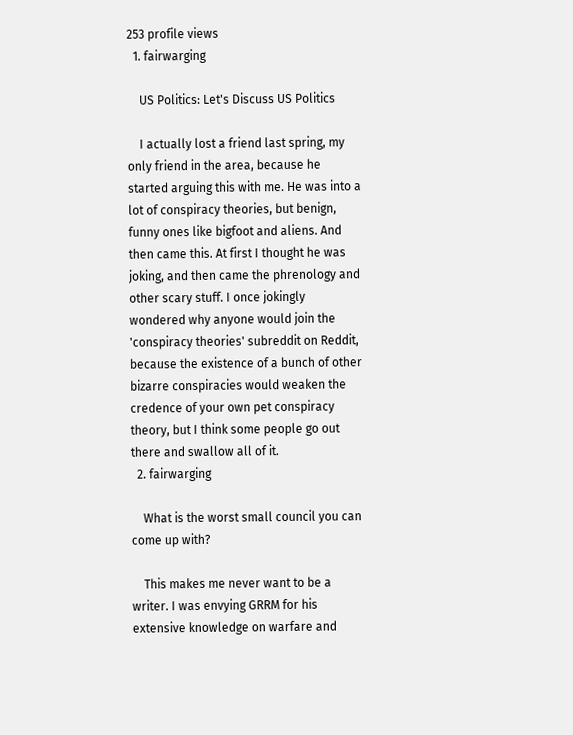253 profile views
  1. fairwarging

    US Politics: Let's Discuss US Politics

    I actually lost a friend last spring, my only friend in the area, because he started arguing this with me. He was into a lot of conspiracy theories, but benign, funny ones like bigfoot and aliens. And then came this. At first I thought he was joking, and then came the phrenology and other scary stuff. I once jokingly wondered why anyone would join the 'conspiracy theories' subreddit on Reddit, because the existence of a bunch of other bizarre conspiracies would weaken the credence of your own pet conspiracy theory, but I think some people go out there and swallow all of it.
  2. fairwarging

    What is the worst small council you can come up with?

    This makes me never want to be a writer. I was envying GRRM for his extensive knowledge on warfare and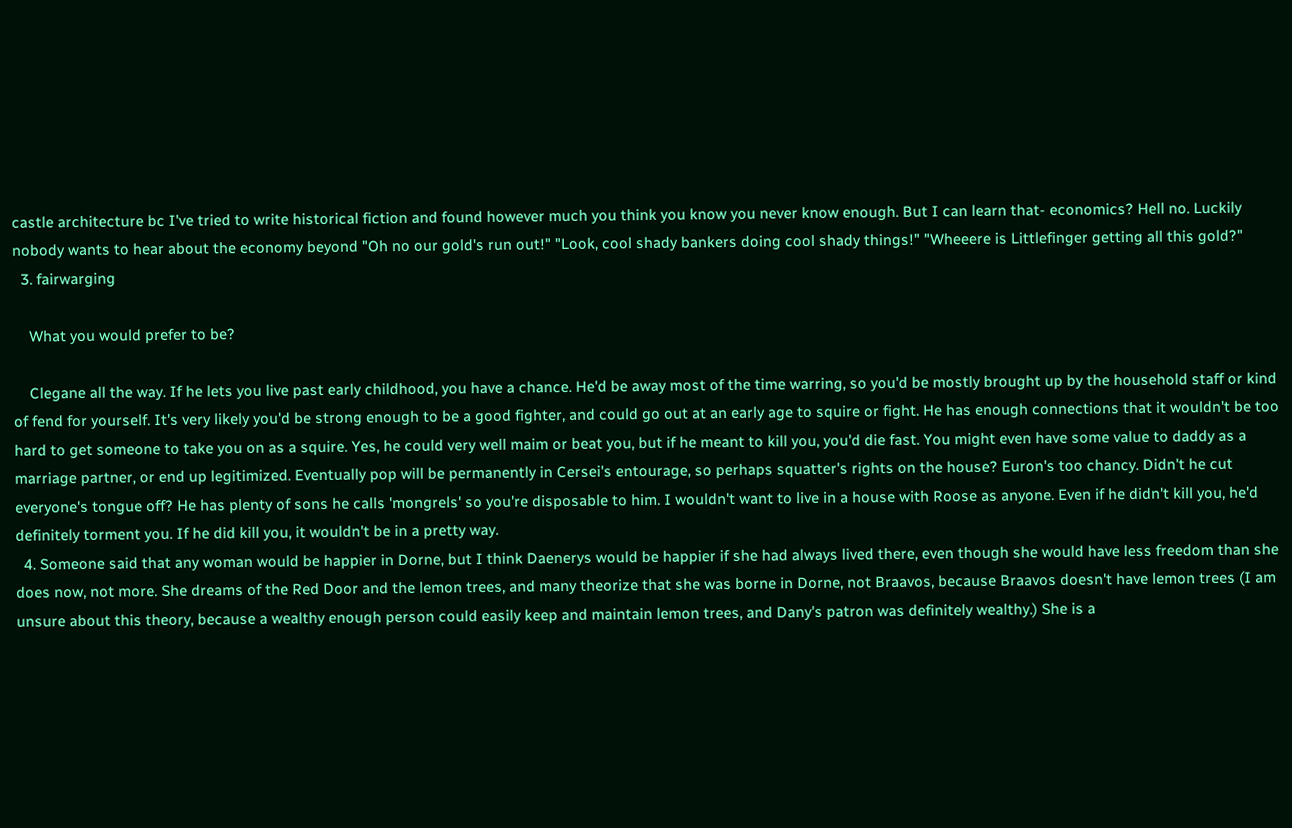castle architecture bc I've tried to write historical fiction and found however much you think you know you never know enough. But I can learn that- economics? Hell no. Luckily nobody wants to hear about the economy beyond "Oh no our gold's run out!" "Look, cool shady bankers doing cool shady things!" "Wheeere is Littlefinger getting all this gold?"
  3. fairwarging

    What you would prefer to be?

    Clegane all the way. If he lets you live past early childhood, you have a chance. He'd be away most of the time warring, so you'd be mostly brought up by the household staff or kind of fend for yourself. It's very likely you'd be strong enough to be a good fighter, and could go out at an early age to squire or fight. He has enough connections that it wouldn't be too hard to get someone to take you on as a squire. Yes, he could very well maim or beat you, but if he meant to kill you, you'd die fast. You might even have some value to daddy as a marriage partner, or end up legitimized. Eventually pop will be permanently in Cersei's entourage, so perhaps squatter's rights on the house? Euron's too chancy. Didn't he cut everyone's tongue off? He has plenty of sons he calls 'mongrels' so you're disposable to him. I wouldn't want to live in a house with Roose as anyone. Even if he didn't kill you, he'd definitely torment you. If he did kill you, it wouldn't be in a pretty way.
  4. Someone said that any woman would be happier in Dorne, but I think Daenerys would be happier if she had always lived there, even though she would have less freedom than she does now, not more. She dreams of the Red Door and the lemon trees, and many theorize that she was borne in Dorne, not Braavos, because Braavos doesn't have lemon trees (I am unsure about this theory, because a wealthy enough person could easily keep and maintain lemon trees, and Dany's patron was definitely wealthy.) She is a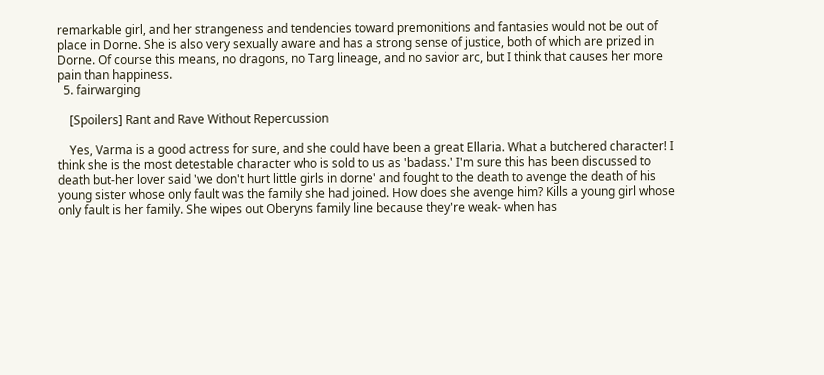remarkable girl, and her strangeness and tendencies toward premonitions and fantasies would not be out of place in Dorne. She is also very sexually aware and has a strong sense of justice, both of which are prized in Dorne. Of course this means, no dragons, no Targ lineage, and no savior arc, but I think that causes her more pain than happiness.
  5. fairwarging

    [Spoilers] Rant and Rave Without Repercussion

    Yes, Varma is a good actress for sure, and she could have been a great Ellaria. What a butchered character! I think she is the most detestable character who is sold to us as 'badass.' I'm sure this has been discussed to death but-her lover said 'we don't hurt little girls in dorne' and fought to the death to avenge the death of his young sister whose only fault was the family she had joined. How does she avenge him? Kills a young girl whose only fault is her family. She wipes out Oberyns family line because they're weak- when has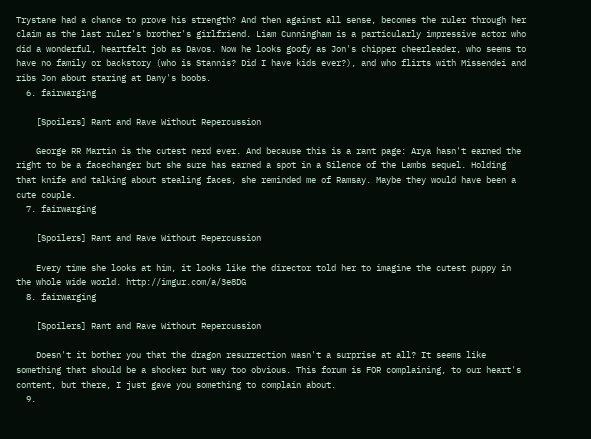Trystane had a chance to prove his strength? And then against all sense, becomes the ruler through her claim as the last ruler's brother's girlfriend. Liam Cunningham is a particularly impressive actor who did a wonderful, heartfelt job as Davos. Now he looks goofy as Jon's chipper cheerleader, who seems to have no family or backstory (who is Stannis? Did I have kids ever?), and who flirts with Missendei and ribs Jon about staring at Dany's boobs.
  6. fairwarging

    [Spoilers] Rant and Rave Without Repercussion

    George RR Martin is the cutest nerd ever. And because this is a rant page: Arya hasn't earned the right to be a facechanger but she sure has earned a spot in a Silence of the Lambs sequel. Holding that knife and talking about stealing faces, she reminded me of Ramsay. Maybe they would have been a cute couple.
  7. fairwarging

    [Spoilers] Rant and Rave Without Repercussion

    Every time she looks at him, it looks like the director told her to imagine the cutest puppy in the whole wide world. http://imgur.com/a/3e8DG
  8. fairwarging

    [Spoilers] Rant and Rave Without Repercussion

    Doesn't it bother you that the dragon resurrection wasn't a surprise at all? It seems like something that should be a shocker but way too obvious. This forum is FOR complaining, to our heart's content, but there, I just gave you something to complain about.
  9.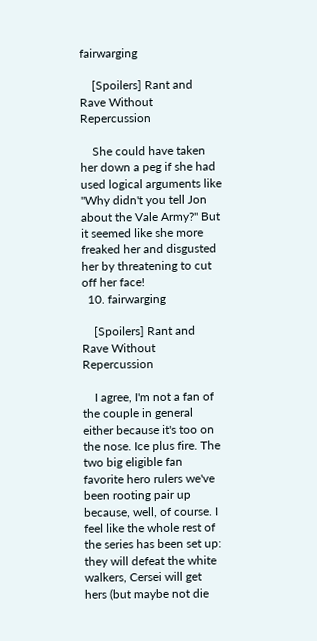fairwarging

    [Spoilers] Rant and Rave Without Repercussion

    She could have taken her down a peg if she had used logical arguments like "Why didn't you tell Jon about the Vale Army?" But it seemed like she more freaked her and disgusted her by threatening to cut off her face!
  10. fairwarging

    [Spoilers] Rant and Rave Without Repercussion

    I agree, I'm not a fan of the couple in general either because it's too on the nose. Ice plus fire. The two big eligible fan favorite hero rulers we've been rooting pair up because, well, of course. I feel like the whole rest of the series has been set up: they will defeat the white walkers, Cersei will get hers (but maybe not die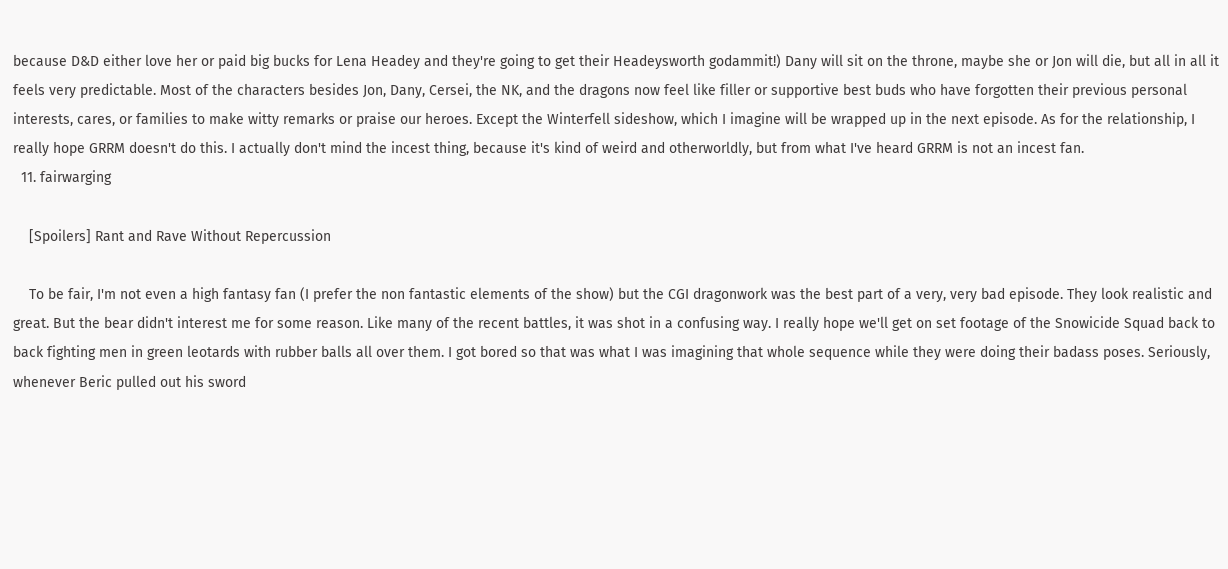because D&D either love her or paid big bucks for Lena Headey and they're going to get their Headeysworth godammit!) Dany will sit on the throne, maybe she or Jon will die, but all in all it feels very predictable. Most of the characters besides Jon, Dany, Cersei, the NK, and the dragons now feel like filler or supportive best buds who have forgotten their previous personal interests, cares, or families to make witty remarks or praise our heroes. Except the Winterfell sideshow, which I imagine will be wrapped up in the next episode. As for the relationship, I really hope GRRM doesn't do this. I actually don't mind the incest thing, because it's kind of weird and otherworldly, but from what I've heard GRRM is not an incest fan.
  11. fairwarging

    [Spoilers] Rant and Rave Without Repercussion

    To be fair, I'm not even a high fantasy fan (I prefer the non fantastic elements of the show) but the CGI dragonwork was the best part of a very, very bad episode. They look realistic and great. But the bear didn't interest me for some reason. Like many of the recent battles, it was shot in a confusing way. I really hope we'll get on set footage of the Snowicide Squad back to back fighting men in green leotards with rubber balls all over them. I got bored so that was what I was imagining that whole sequence while they were doing their badass poses. Seriously, whenever Beric pulled out his sword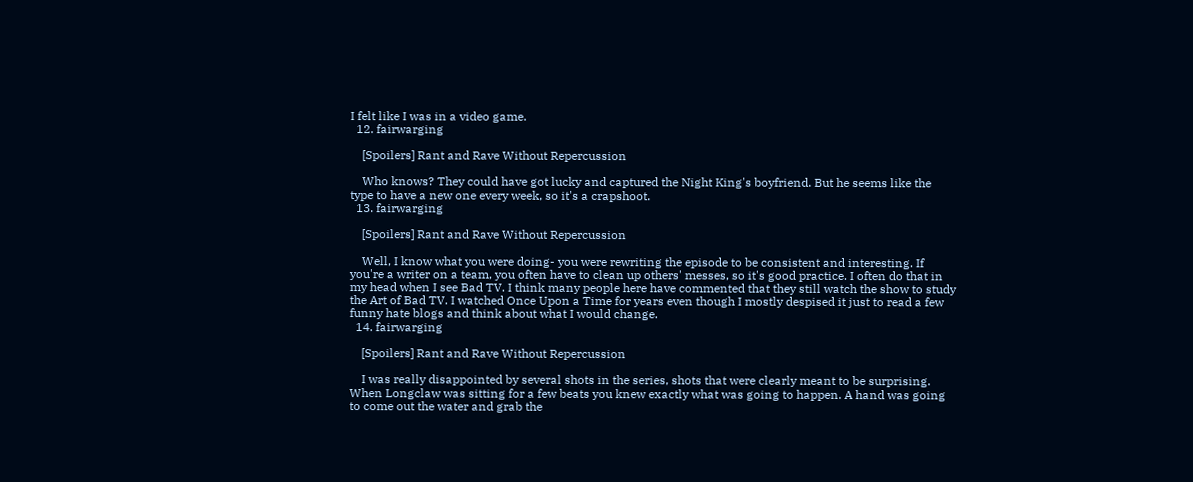I felt like I was in a video game.
  12. fairwarging

    [Spoilers] Rant and Rave Without Repercussion

    Who knows? They could have got lucky and captured the Night King's boyfriend. But he seems like the type to have a new one every week, so it's a crapshoot.
  13. fairwarging

    [Spoilers] Rant and Rave Without Repercussion

    Well, I know what you were doing- you were rewriting the episode to be consistent and interesting. If you're a writer on a team, you often have to clean up others' messes, so it's good practice. I often do that in my head when I see Bad TV. I think many people here have commented that they still watch the show to study the Art of Bad TV. I watched Once Upon a Time for years even though I mostly despised it just to read a few funny hate blogs and think about what I would change.
  14. fairwarging

    [Spoilers] Rant and Rave Without Repercussion

    I was really disappointed by several shots in the series, shots that were clearly meant to be surprising. When Longclaw was sitting for a few beats you knew exactly what was going to happen. A hand was going to come out the water and grab the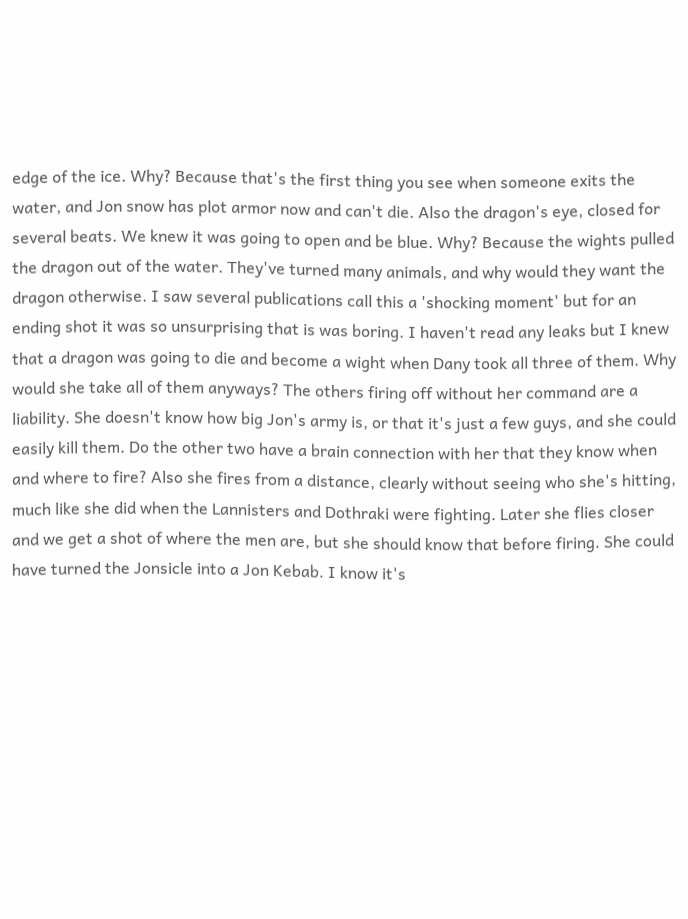edge of the ice. Why? Because that's the first thing you see when someone exits the water, and Jon snow has plot armor now and can't die. Also the dragon's eye, closed for several beats. We knew it was going to open and be blue. Why? Because the wights pulled the dragon out of the water. They've turned many animals, and why would they want the dragon otherwise. I saw several publications call this a 'shocking moment' but for an ending shot it was so unsurprising that is was boring. I haven't read any leaks but I knew that a dragon was going to die and become a wight when Dany took all three of them. Why would she take all of them anyways? The others firing off without her command are a liability. She doesn't know how big Jon's army is, or that it's just a few guys, and she could easily kill them. Do the other two have a brain connection with her that they know when and where to fire? Also she fires from a distance, clearly without seeing who she's hitting, much like she did when the Lannisters and Dothraki were fighting. Later she flies closer and we get a shot of where the men are, but she should know that before firing. She could have turned the Jonsicle into a Jon Kebab. I know it's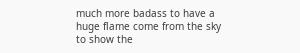much more badass to have a huge flame come from the sky to show the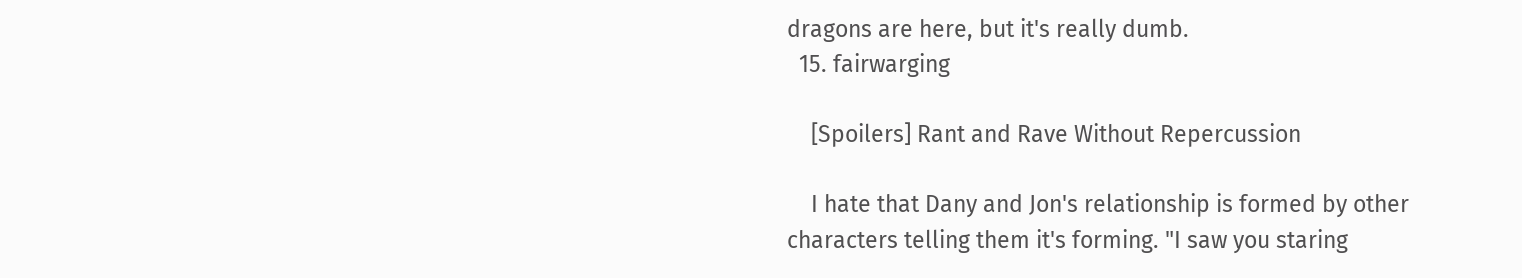dragons are here, but it's really dumb.
  15. fairwarging

    [Spoilers] Rant and Rave Without Repercussion

    I hate that Dany and Jon's relationship is formed by other characters telling them it's forming. "I saw you staring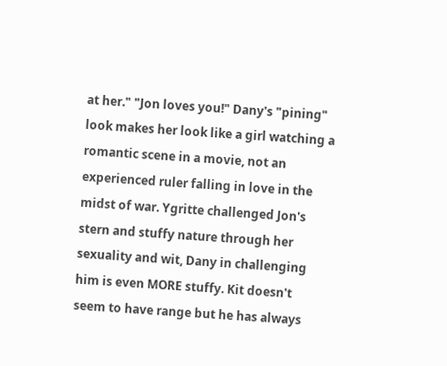at her." "Jon loves you!" Dany's "pining" look makes her look like a girl watching a romantic scene in a movie, not an experienced ruler falling in love in the midst of war. Ygritte challenged Jon's stern and stuffy nature through her sexuality and wit, Dany in challenging him is even MORE stuffy. Kit doesn't seem to have range but he has always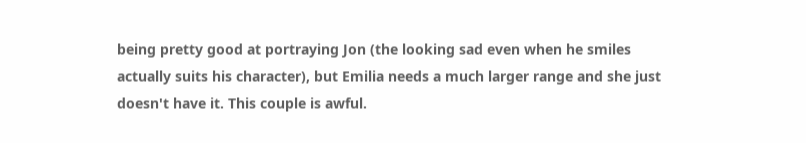being pretty good at portraying Jon (the looking sad even when he smiles actually suits his character), but Emilia needs a much larger range and she just doesn't have it. This couple is awful.